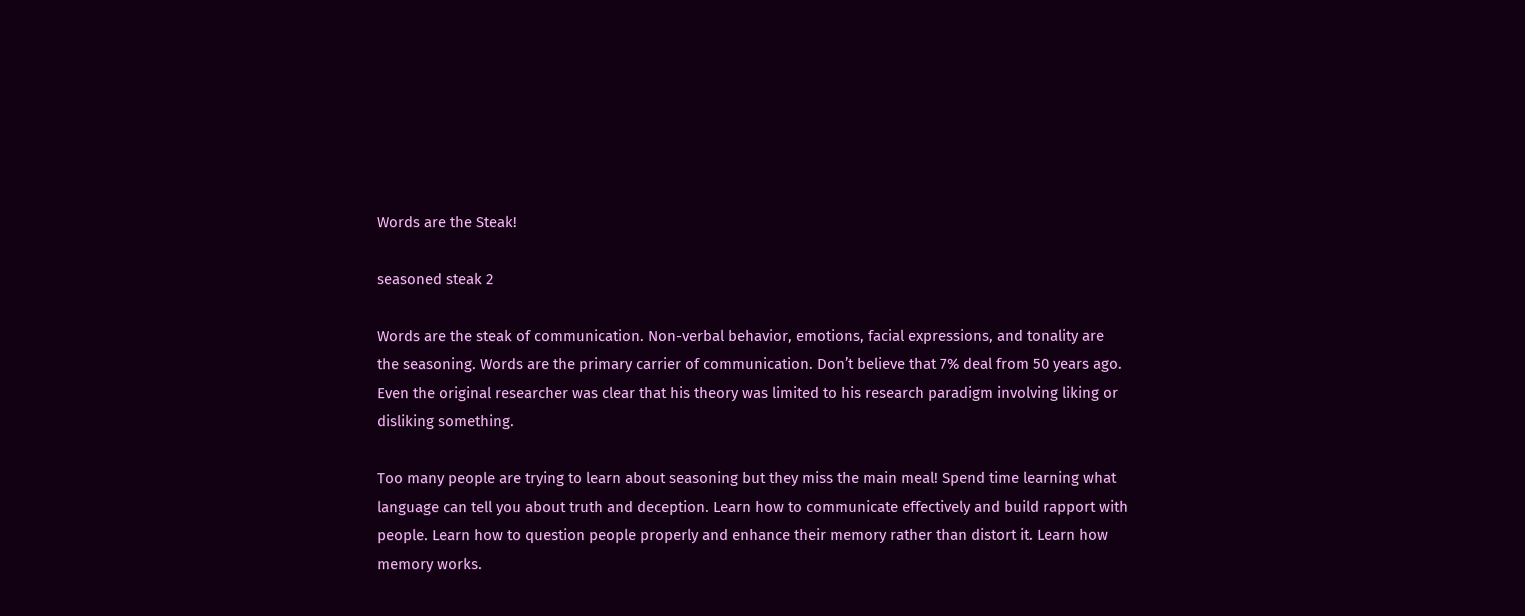Words are the Steak!

seasoned steak 2

Words are the steak of communication. Non-verbal behavior, emotions, facial expressions, and tonality are the seasoning. Words are the primary carrier of communication. Don’t believe that 7% deal from 50 years ago. Even the original researcher was clear that his theory was limited to his research paradigm involving liking or disliking something.

Too many people are trying to learn about seasoning but they miss the main meal! Spend time learning what language can tell you about truth and deception. Learn how to communicate effectively and build rapport with people. Learn how to question people properly and enhance their memory rather than distort it. Learn how memory works.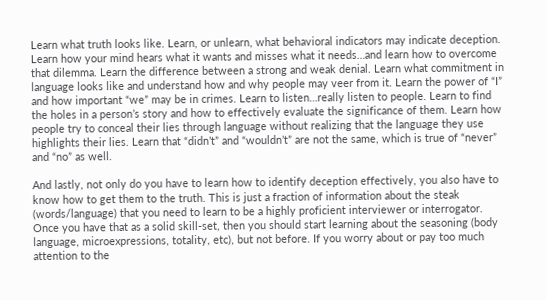Learn what truth looks like. Learn, or unlearn, what behavioral indicators may indicate deception. Learn how your mind hears what it wants and misses what it needs…and learn how to overcome that dilemma. Learn the difference between a strong and weak denial. Learn what commitment in language looks like and understand how and why people may veer from it. Learn the power of “I” and how important “we” may be in crimes. Learn to listen…really listen to people. Learn to find the holes in a person’s story and how to effectively evaluate the significance of them. Learn how people try to conceal their lies through language without realizing that the language they use highlights their lies. Learn that “didn’t” and “wouldn’t” are not the same, which is true of “never” and “no” as well.

And lastly, not only do you have to learn how to identify deception effectively, you also have to know how to get them to the truth. This is just a fraction of information about the steak (words/language) that you need to learn to be a highly proficient interviewer or interrogator. Once you have that as a solid skill-set, then you should start learning about the seasoning (body language, microexpressions, totality, etc), but not before. If you worry about or pay too much attention to the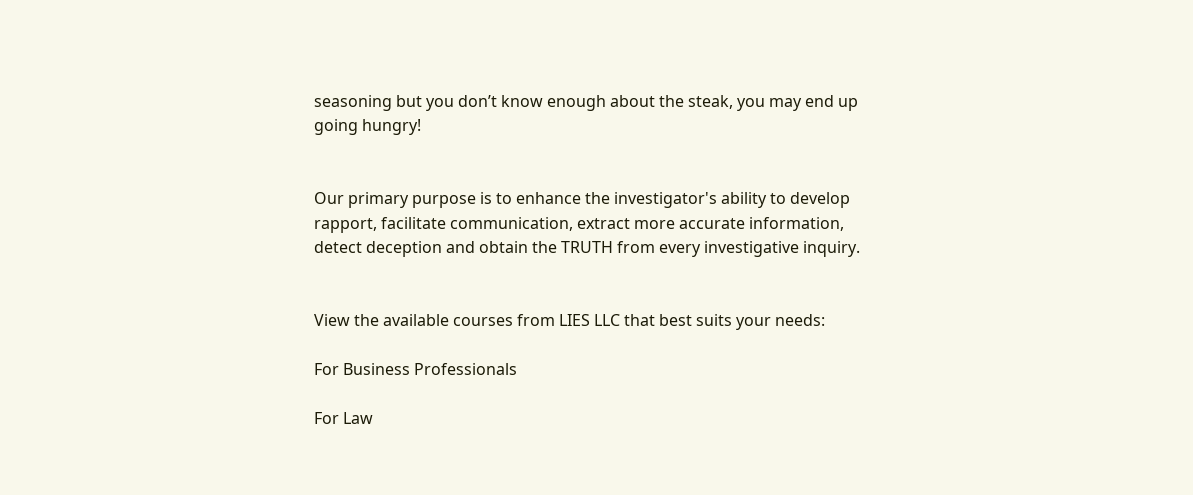seasoning but you don’t know enough about the steak, you may end up going hungry!


Our primary purpose is to enhance the investigator's ability to develop rapport, facilitate communication, extract more accurate information, detect deception and obtain the TRUTH from every investigative inquiry.


View the available courses from LIES LLC that best suits your needs:

For Business Professionals

For Law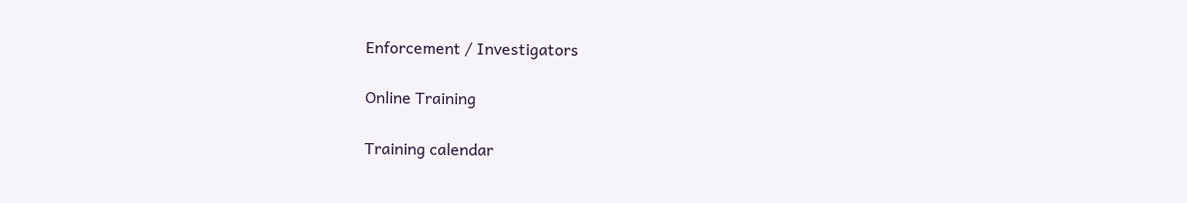Enforcement / Investigators

Online Training

Training calendar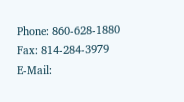Phone: 860-628-1880
Fax: 814-284-3979
E-Mail: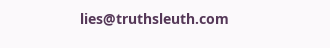lies@truthsleuth.com